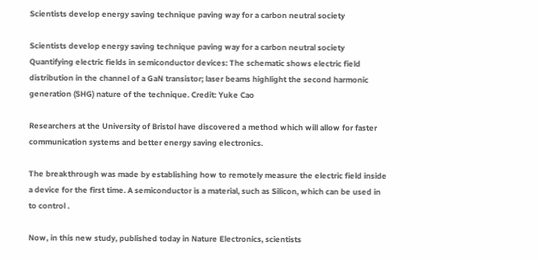Scientists develop energy saving technique paving way for a carbon neutral society

Scientists develop energy saving technique paving way for a carbon neutral society
Quantifying electric fields in semiconductor devices: The schematic shows electric field distribution in the channel of a GaN transistor; laser beams highlight the second harmonic generation (SHG) nature of the technique. Credit: Yuke Cao

Researchers at the University of Bristol have discovered a method which will allow for faster communication systems and better energy saving electronics.

The breakthrough was made by establishing how to remotely measure the electric field inside a device for the first time. A semiconductor is a material, such as Silicon, which can be used in to control .

Now, in this new study, published today in Nature Electronics, scientists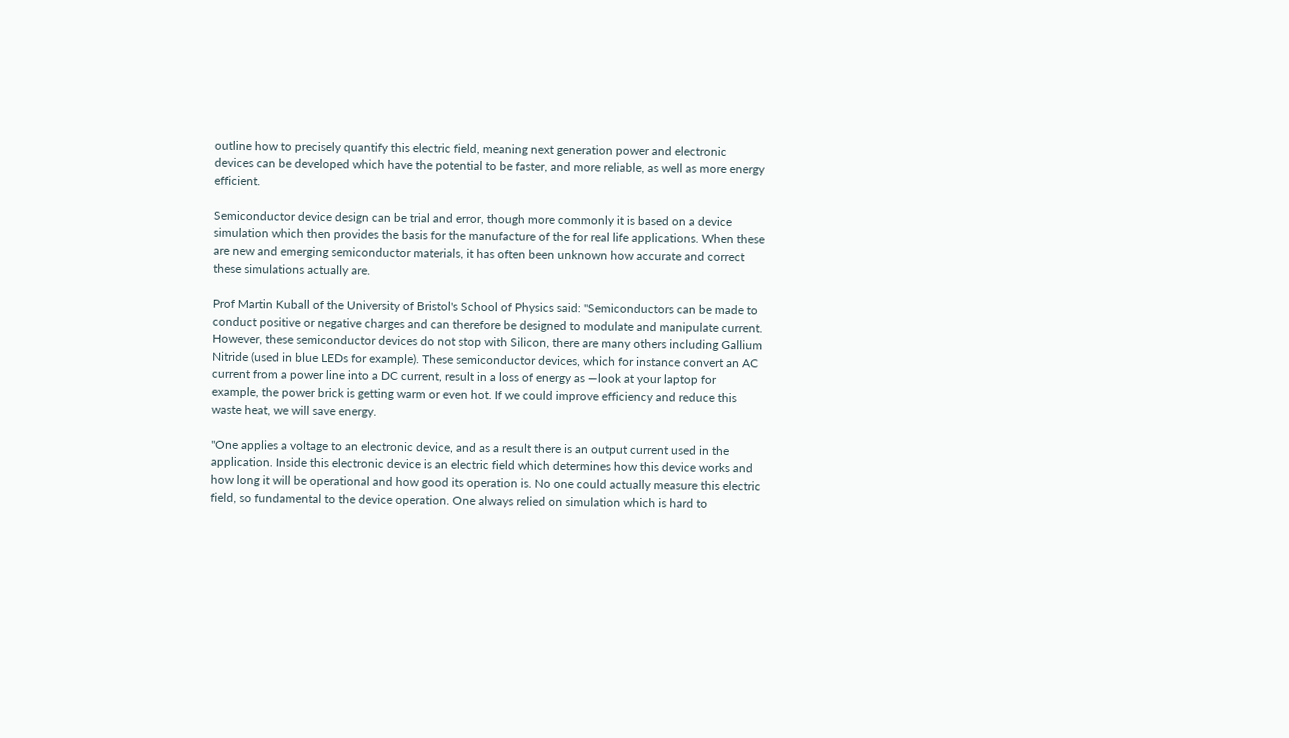outline how to precisely quantify this electric field, meaning next generation power and electronic devices can be developed which have the potential to be faster, and more reliable, as well as more energy efficient.

Semiconductor device design can be trial and error, though more commonly it is based on a device simulation which then provides the basis for the manufacture of the for real life applications. When these are new and emerging semiconductor materials, it has often been unknown how accurate and correct these simulations actually are.

Prof Martin Kuball of the University of Bristol's School of Physics said: "Semiconductors can be made to conduct positive or negative charges and can therefore be designed to modulate and manipulate current. However, these semiconductor devices do not stop with Silicon, there are many others including Gallium Nitride (used in blue LEDs for example). These semiconductor devices, which for instance convert an AC current from a power line into a DC current, result in a loss of energy as —look at your laptop for example, the power brick is getting warm or even hot. If we could improve efficiency and reduce this waste heat, we will save energy.

"One applies a voltage to an electronic device, and as a result there is an output current used in the application. Inside this electronic device is an electric field which determines how this device works and how long it will be operational and how good its operation is. No one could actually measure this electric field, so fundamental to the device operation. One always relied on simulation which is hard to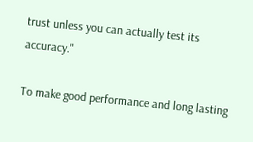trust unless you can actually test its accuracy."

To make good performance and long lasting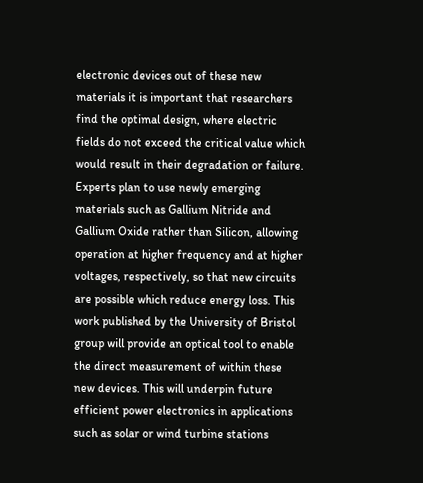electronic devices out of these new materials it is important that researchers find the optimal design, where electric fields do not exceed the critical value which would result in their degradation or failure. Experts plan to use newly emerging materials such as Gallium Nitride and Gallium Oxide rather than Silicon, allowing operation at higher frequency and at higher voltages, respectively, so that new circuits are possible which reduce energy loss. This work published by the University of Bristol group will provide an optical tool to enable the direct measurement of within these new devices. This will underpin future efficient power electronics in applications such as solar or wind turbine stations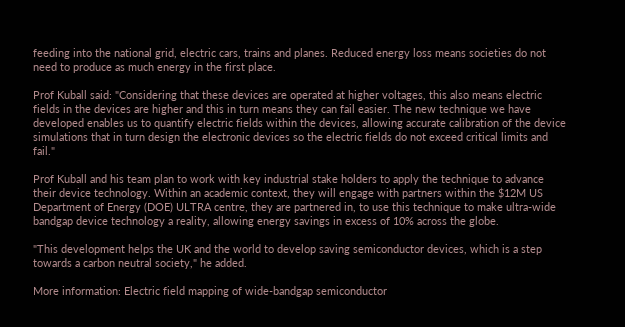feeding into the national grid, electric cars, trains and planes. Reduced energy loss means societies do not need to produce as much energy in the first place.

Prof Kuball said: "Considering that these devices are operated at higher voltages, this also means electric fields in the devices are higher and this in turn means they can fail easier. The new technique we have developed enables us to quantify electric fields within the devices, allowing accurate calibration of the device simulations that in turn design the electronic devices so the electric fields do not exceed critical limits and fail."

Prof Kuball and his team plan to work with key industrial stake holders to apply the technique to advance their device technology. Within an academic context, they will engage with partners within the $12M US Department of Energy (DOE) ULTRA centre, they are partnered in, to use this technique to make ultra-wide bandgap device technology a reality, allowing energy savings in excess of 10% across the globe.

"This development helps the UK and the world to develop saving semiconductor devices, which is a step towards a carbon neutral society," he added.

More information: Electric field mapping of wide-bandgap semiconductor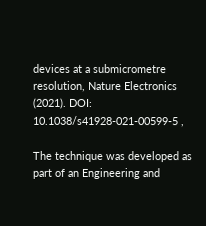devices at a submicrometre resolution, Nature Electronics (2021). DOI: 10.1038/s41928-021-00599-5 ,

The technique was developed as part of an Engineering and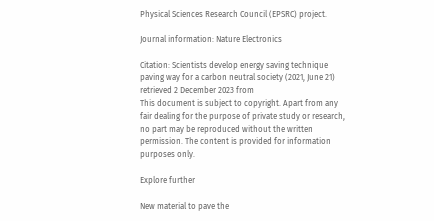Physical Sciences Research Council (EPSRC) project.

Journal information: Nature Electronics

Citation: Scientists develop energy saving technique paving way for a carbon neutral society (2021, June 21) retrieved 2 December 2023 from
This document is subject to copyright. Apart from any fair dealing for the purpose of private study or research, no part may be reproduced without the written permission. The content is provided for information purposes only.

Explore further

New material to pave the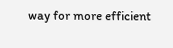way for more efficient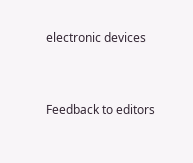electronic devices


Feedback to editors